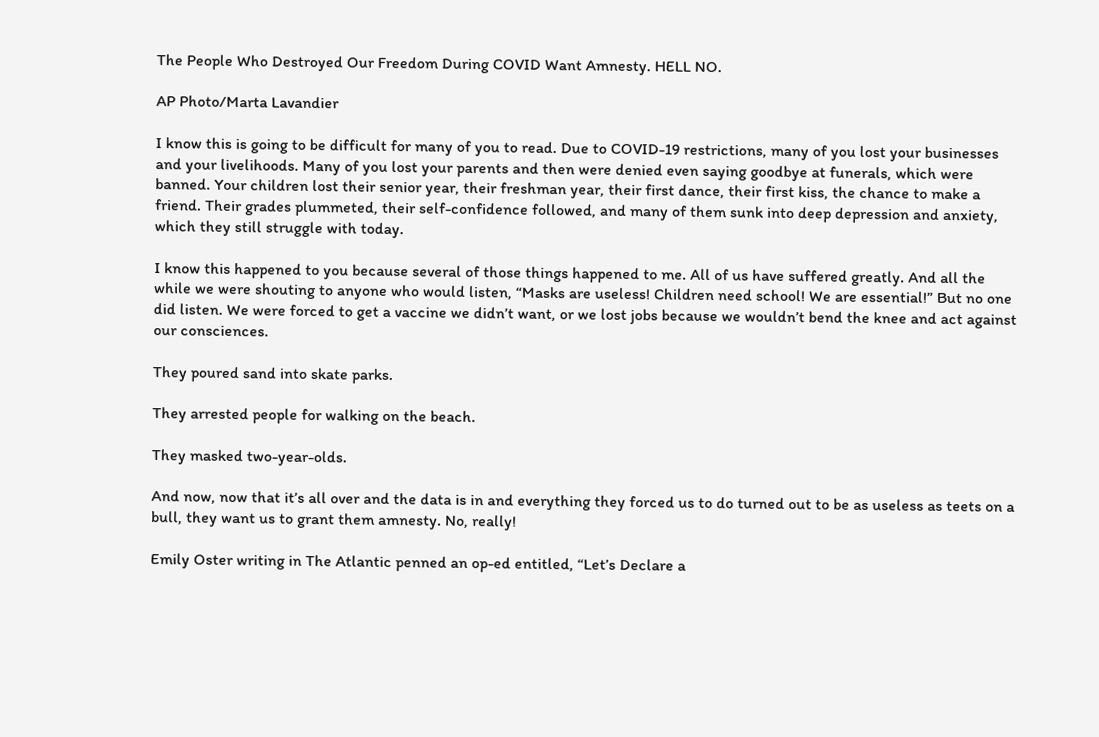The People Who Destroyed Our Freedom During COVID Want Amnesty. HELL NO.

AP Photo/Marta Lavandier

I know this is going to be difficult for many of you to read. Due to COVID-19 restrictions, many of you lost your businesses and your livelihoods. Many of you lost your parents and then were denied even saying goodbye at funerals, which were banned. Your children lost their senior year, their freshman year, their first dance, their first kiss, the chance to make a friend. Their grades plummeted, their self-confidence followed, and many of them sunk into deep depression and anxiety, which they still struggle with today.

I know this happened to you because several of those things happened to me. All of us have suffered greatly. And all the while we were shouting to anyone who would listen, “Masks are useless! Children need school! We are essential!” But no one did listen. We were forced to get a vaccine we didn’t want, or we lost jobs because we wouldn’t bend the knee and act against our consciences.

They poured sand into skate parks.

They arrested people for walking on the beach.

They masked two-year-olds.

And now, now that it’s all over and the data is in and everything they forced us to do turned out to be as useless as teets on a bull, they want us to grant them amnesty. No, really!

Emily Oster writing in The Atlantic penned an op-ed entitled, “Let’s Declare a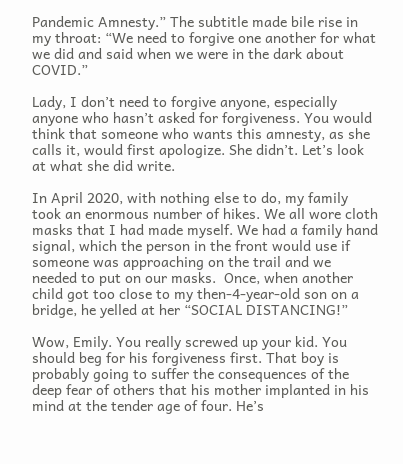Pandemic Amnesty.” The subtitle made bile rise in my throat: “We need to forgive one another for what we did and said when we were in the dark about COVID.”

Lady, I don’t need to forgive anyone, especially anyone who hasn’t asked for forgiveness. You would think that someone who wants this amnesty, as she calls it, would first apologize. She didn’t. Let’s look at what she did write.

In April 2020, with nothing else to do, my family took an enormous number of hikes. We all wore cloth masks that I had made myself. We had a family hand signal, which the person in the front would use if someone was approaching on the trail and we needed to put on our masks.  Once, when another child got too close to my then-4-year-old son on a bridge, he yelled at her “SOCIAL DISTANCING!”

Wow, Emily. You really screwed up your kid. You should beg for his forgiveness first. That boy is probably going to suffer the consequences of the deep fear of others that his mother implanted in his mind at the tender age of four. He’s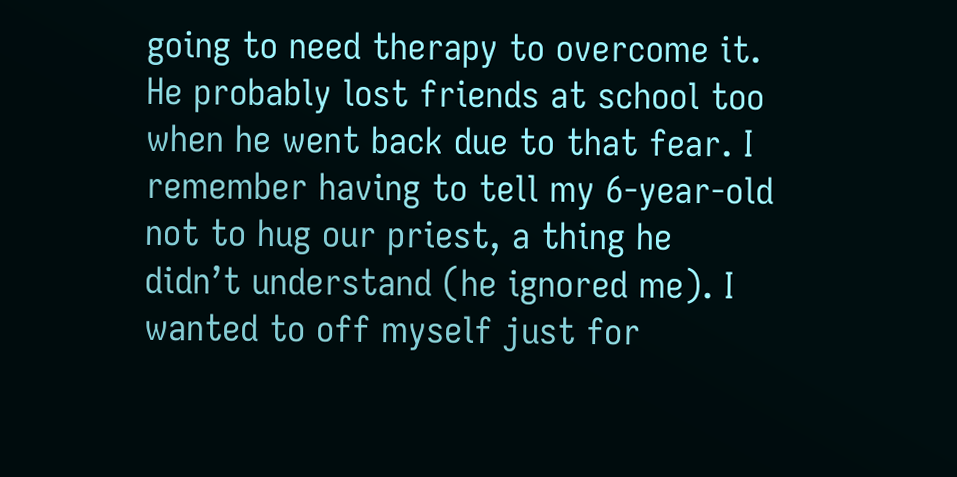going to need therapy to overcome it. He probably lost friends at school too when he went back due to that fear. I remember having to tell my 6-year-old not to hug our priest, a thing he didn’t understand (he ignored me). I wanted to off myself just for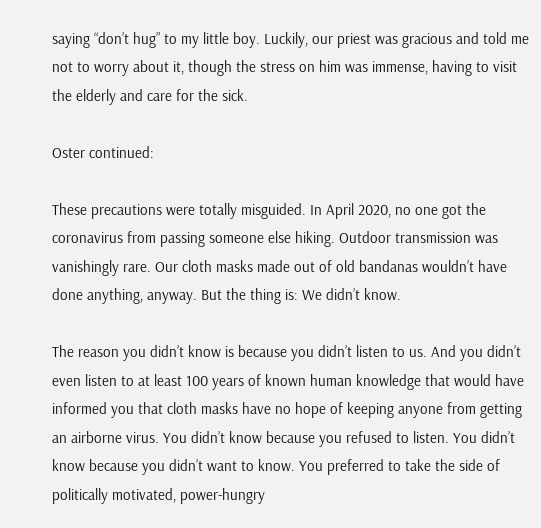saying “don’t hug” to my little boy. Luckily, our priest was gracious and told me not to worry about it, though the stress on him was immense, having to visit the elderly and care for the sick.

Oster continued:

These precautions were totally misguided. In April 2020, no one got the coronavirus from passing someone else hiking. Outdoor transmission was vanishingly rare. Our cloth masks made out of old bandanas wouldn’t have done anything, anyway. But the thing is: We didn’t know.

The reason you didn’t know is because you didn’t listen to us. And you didn’t even listen to at least 100 years of known human knowledge that would have informed you that cloth masks have no hope of keeping anyone from getting an airborne virus. You didn’t know because you refused to listen. You didn’t know because you didn’t want to know. You preferred to take the side of politically motivated, power-hungry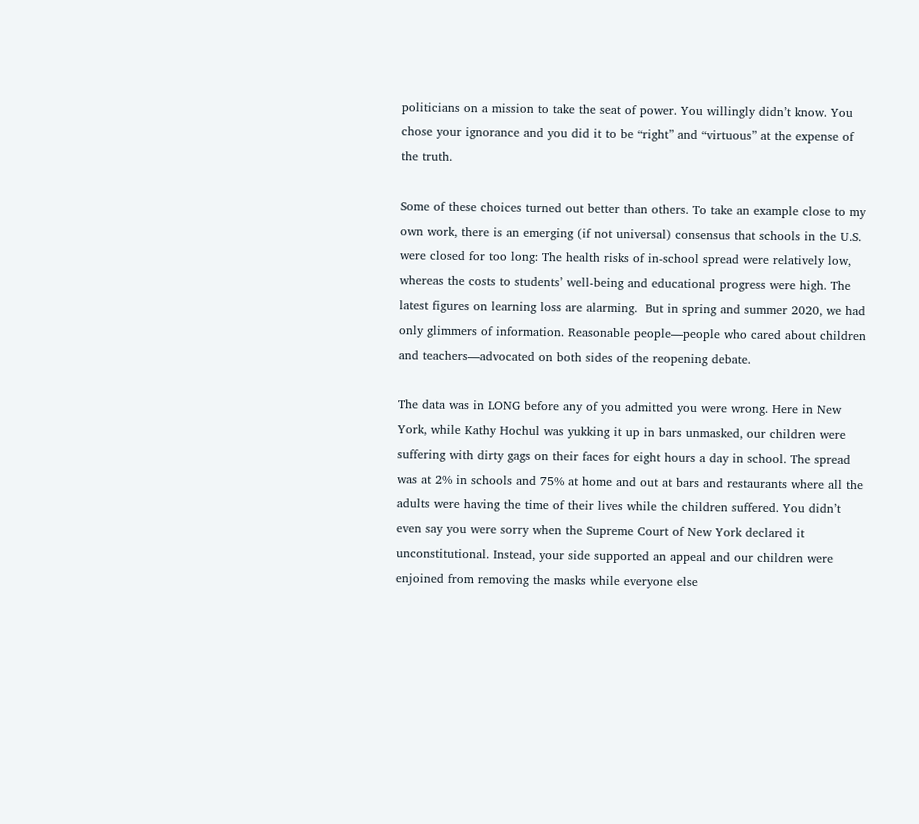politicians on a mission to take the seat of power. You willingly didn’t know. You chose your ignorance and you did it to be “right” and “virtuous” at the expense of the truth.

Some of these choices turned out better than others. To take an example close to my own work, there is an emerging (if not universal) consensus that schools in the U.S. were closed for too long: The health risks of in-school spread were relatively low, whereas the costs to students’ well-being and educational progress were high. The latest figures on learning loss are alarming.  But in spring and summer 2020, we had only glimmers of information. Reasonable people—people who cared about children and teachers—advocated on both sides of the reopening debate.

The data was in LONG before any of you admitted you were wrong. Here in New York, while Kathy Hochul was yukking it up in bars unmasked, our children were suffering with dirty gags on their faces for eight hours a day in school. The spread was at 2% in schools and 75% at home and out at bars and restaurants where all the adults were having the time of their lives while the children suffered. You didn’t even say you were sorry when the Supreme Court of New York declared it unconstitutional. Instead, your side supported an appeal and our children were enjoined from removing the masks while everyone else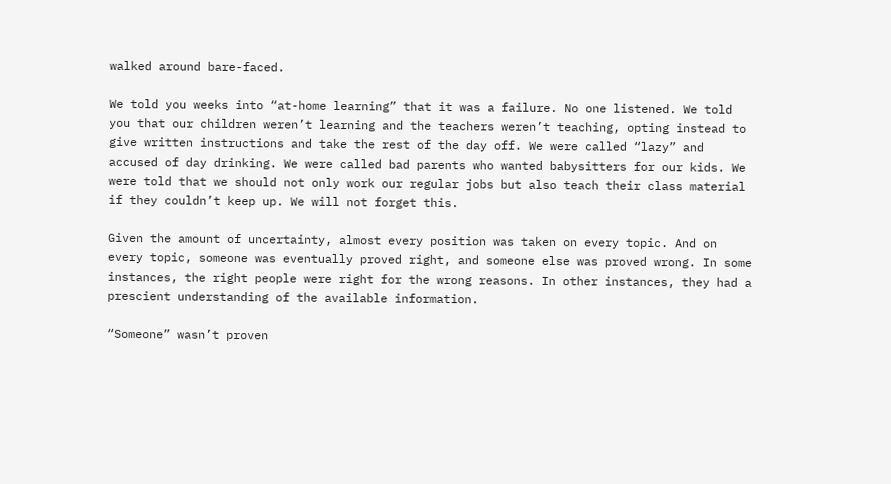walked around bare-faced.

We told you weeks into “at-home learning” that it was a failure. No one listened. We told you that our children weren’t learning and the teachers weren’t teaching, opting instead to give written instructions and take the rest of the day off. We were called “lazy” and accused of day drinking. We were called bad parents who wanted babysitters for our kids. We were told that we should not only work our regular jobs but also teach their class material if they couldn’t keep up. We will not forget this.

Given the amount of uncertainty, almost every position was taken on every topic. And on every topic, someone was eventually proved right, and someone else was proved wrong. In some instances, the right people were right for the wrong reasons. In other instances, they had a prescient understanding of the available information.

“Someone” wasn’t proven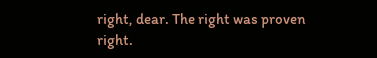right, dear. The right was proven right.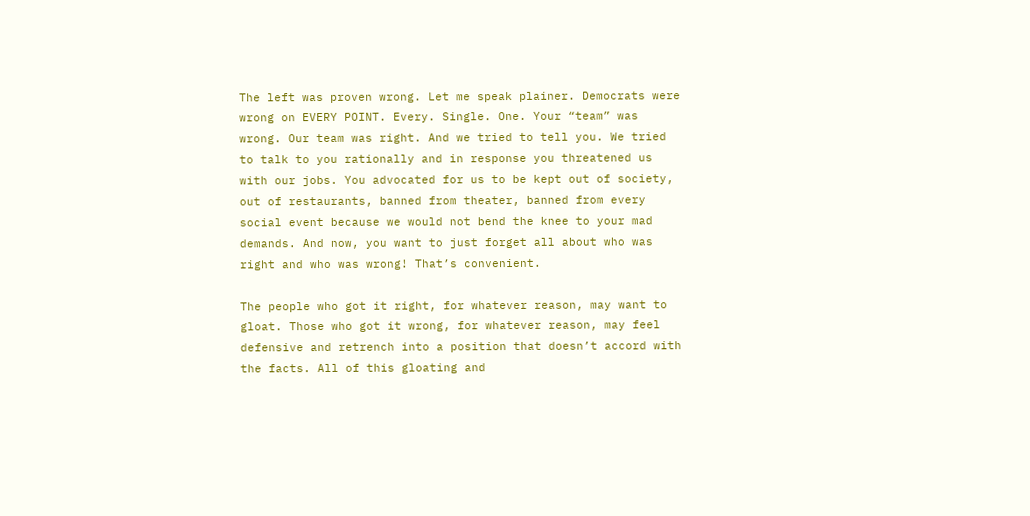The left was proven wrong. Let me speak plainer. Democrats were wrong on EVERY POINT. Every. Single. One. Your “team” was wrong. Our team was right. And we tried to tell you. We tried to talk to you rationally and in response you threatened us with our jobs. You advocated for us to be kept out of society, out of restaurants, banned from theater, banned from every social event because we would not bend the knee to your mad demands. And now, you want to just forget all about who was right and who was wrong! That’s convenient.

The people who got it right, for whatever reason, may want to gloat. Those who got it wrong, for whatever reason, may feel defensive and retrench into a position that doesn’t accord with the facts. All of this gloating and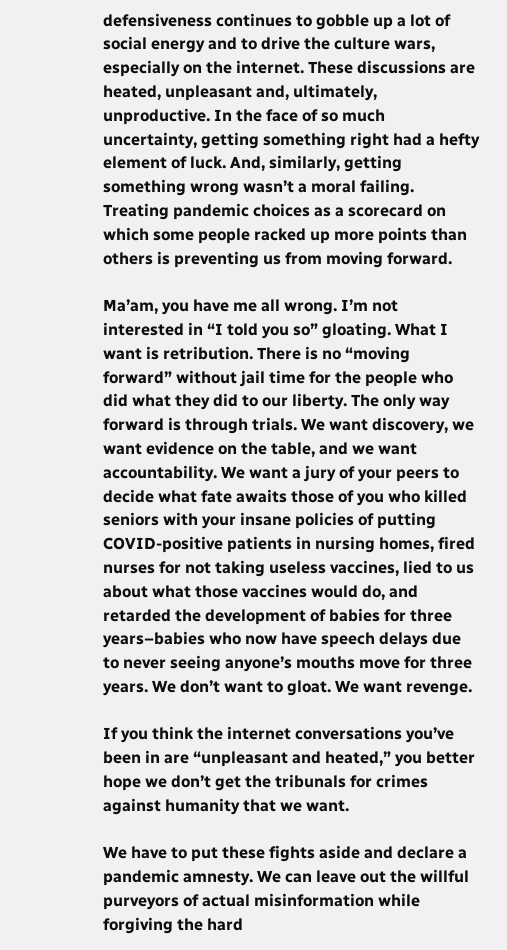defensiveness continues to gobble up a lot of social energy and to drive the culture wars, especially on the internet. These discussions are heated, unpleasant and, ultimately, unproductive. In the face of so much uncertainty, getting something right had a hefty element of luck. And, similarly, getting something wrong wasn’t a moral failing. Treating pandemic choices as a scorecard on which some people racked up more points than others is preventing us from moving forward.

Ma’am, you have me all wrong. I’m not interested in “I told you so” gloating. What I want is retribution. There is no “moving forward” without jail time for the people who did what they did to our liberty. The only way forward is through trials. We want discovery, we want evidence on the table, and we want accountability. We want a jury of your peers to decide what fate awaits those of you who killed seniors with your insane policies of putting COVID-positive patients in nursing homes, fired nurses for not taking useless vaccines, lied to us about what those vaccines would do, and retarded the development of babies for three years–babies who now have speech delays due to never seeing anyone’s mouths move for three years. We don’t want to gloat. We want revenge.

If you think the internet conversations you’ve been in are “unpleasant and heated,” you better hope we don’t get the tribunals for crimes against humanity that we want.

We have to put these fights aside and declare a pandemic amnesty. We can leave out the willful purveyors of actual misinformation while forgiving the hard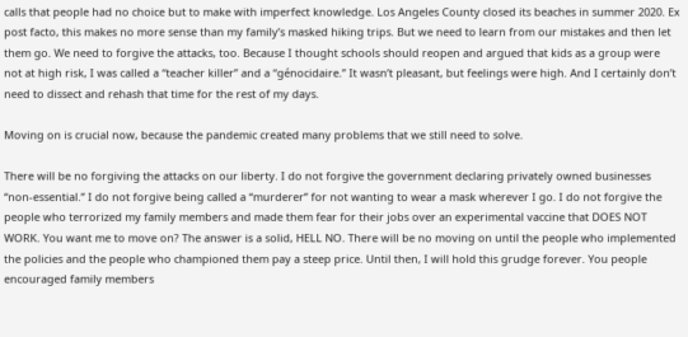calls that people had no choice but to make with imperfect knowledge. Los Angeles County closed its beaches in summer 2020. Ex post facto, this makes no more sense than my family’s masked hiking trips. But we need to learn from our mistakes and then let them go. We need to forgive the attacks, too. Because I thought schools should reopen and argued that kids as a group were not at high risk, I was called a “teacher killer” and a “génocidaire.” It wasn’t pleasant, but feelings were high. And I certainly don’t need to dissect and rehash that time for the rest of my days.

Moving on is crucial now, because the pandemic created many problems that we still need to solve.

There will be no forgiving the attacks on our liberty. I do not forgive the government declaring privately owned businesses “non-essential.” I do not forgive being called a “murderer” for not wanting to wear a mask wherever I go. I do not forgive the people who terrorized my family members and made them fear for their jobs over an experimental vaccine that DOES NOT WORK. You want me to move on? The answer is a solid, HELL NO. There will be no moving on until the people who implemented the policies and the people who championed them pay a steep price. Until then, I will hold this grudge forever. You people encouraged family members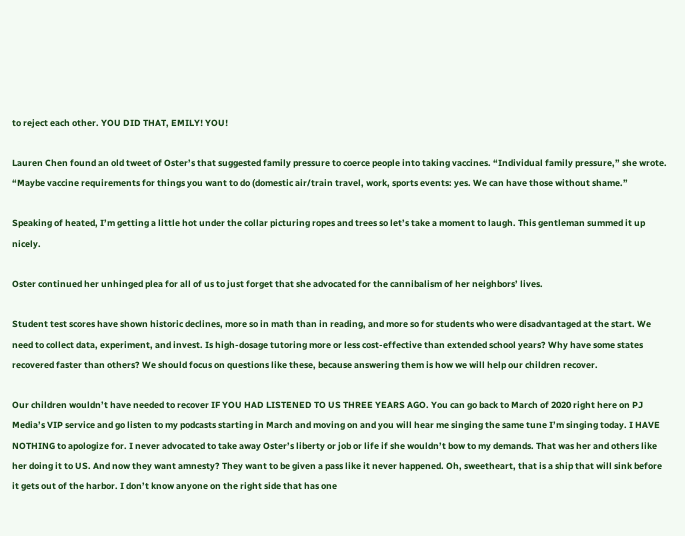to reject each other. YOU DID THAT, EMILY! YOU!

Lauren Chen found an old tweet of Oster’s that suggested family pressure to coerce people into taking vaccines. “Individual family pressure,” she wrote. “Maybe vaccine requirements for things you want to do (domestic air/train travel, work, sports events: yes. We can have those without shame.”

Speaking of heated, I’m getting a little hot under the collar picturing ropes and trees so let’s take a moment to laugh. This gentleman summed it up nicely.

Oster continued her unhinged plea for all of us to just forget that she advocated for the cannibalism of her neighbors’ lives.

Student test scores have shown historic declines, more so in math than in reading, and more so for students who were disadvantaged at the start. We need to collect data, experiment, and invest. Is high-dosage tutoring more or less cost-effective than extended school years? Why have some states recovered faster than others? We should focus on questions like these, because answering them is how we will help our children recover.

Our children wouldn’t have needed to recover IF YOU HAD LISTENED TO US THREE YEARS AGO. You can go back to March of 2020 right here on PJ Media’s VIP service and go listen to my podcasts starting in March and moving on and you will hear me singing the same tune I’m singing today. I HAVE NOTHING to apologize for. I never advocated to take away Oster’s liberty or job or life if she wouldn’t bow to my demands. That was her and others like her doing it to US. And now they want amnesty? They want to be given a pass like it never happened. Oh, sweetheart, that is a ship that will sink before it gets out of the harbor. I don’t know anyone on the right side that has one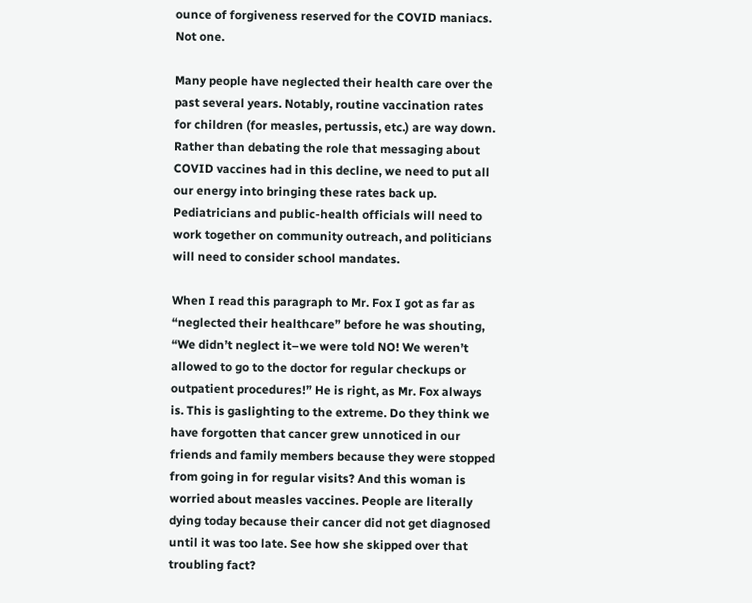ounce of forgiveness reserved for the COVID maniacs. Not one.

Many people have neglected their health care over the past several years. Notably, routine vaccination rates for children (for measles, pertussis, etc.) are way down. Rather than debating the role that messaging about COVID vaccines had in this decline, we need to put all our energy into bringing these rates back up. Pediatricians and public-health officials will need to work together on community outreach, and politicians will need to consider school mandates.

When I read this paragraph to Mr. Fox I got as far as “neglected their healthcare” before he was shouting, “We didn’t neglect it–we were told NO! We weren’t allowed to go to the doctor for regular checkups or outpatient procedures!” He is right, as Mr. Fox always is. This is gaslighting to the extreme. Do they think we have forgotten that cancer grew unnoticed in our friends and family members because they were stopped from going in for regular visits? And this woman is worried about measles vaccines. People are literally dying today because their cancer did not get diagnosed until it was too late. See how she skipped over that troubling fact?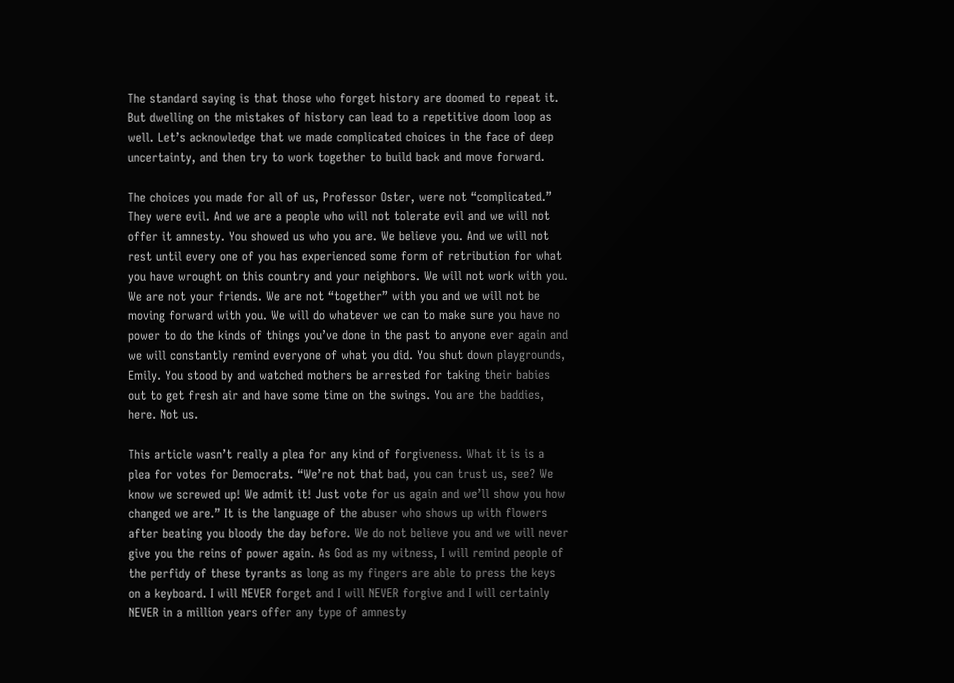The standard saying is that those who forget history are doomed to repeat it. But dwelling on the mistakes of history can lead to a repetitive doom loop as well. Let’s acknowledge that we made complicated choices in the face of deep uncertainty, and then try to work together to build back and move forward.

The choices you made for all of us, Professor Oster, were not “complicated.” They were evil. And we are a people who will not tolerate evil and we will not offer it amnesty. You showed us who you are. We believe you. And we will not rest until every one of you has experienced some form of retribution for what you have wrought on this country and your neighbors. We will not work with you. We are not your friends. We are not “together” with you and we will not be moving forward with you. We will do whatever we can to make sure you have no power to do the kinds of things you’ve done in the past to anyone ever again and we will constantly remind everyone of what you did. You shut down playgrounds, Emily. You stood by and watched mothers be arrested for taking their babies out to get fresh air and have some time on the swings. You are the baddies, here. Not us.

This article wasn’t really a plea for any kind of forgiveness. What it is is a plea for votes for Democrats. “We’re not that bad, you can trust us, see? We know we screwed up! We admit it! Just vote for us again and we’ll show you how changed we are.” It is the language of the abuser who shows up with flowers after beating you bloody the day before. We do not believe you and we will never give you the reins of power again. As God as my witness, I will remind people of the perfidy of these tyrants as long as my fingers are able to press the keys on a keyboard. I will NEVER forget and I will NEVER forgive and I will certainly NEVER in a million years offer any type of amnesty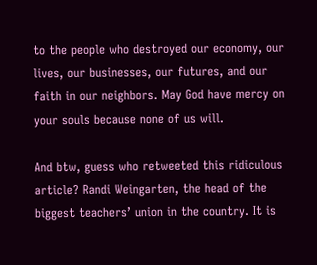to the people who destroyed our economy, our lives, our businesses, our futures, and our faith in our neighbors. May God have mercy on your souls because none of us will.

And btw, guess who retweeted this ridiculous article? Randi Weingarten, the head of the biggest teachers’ union in the country. It is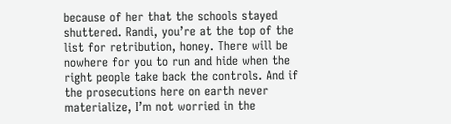because of her that the schools stayed shuttered. Randi, you’re at the top of the list for retribution, honey. There will be nowhere for you to run and hide when the right people take back the controls. And if the prosecutions here on earth never materialize, I’m not worried in the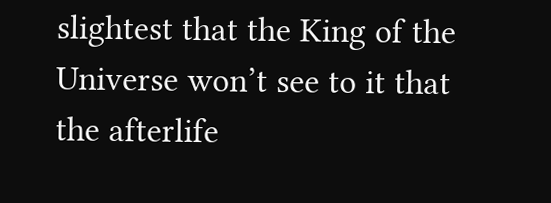slightest that the King of the Universe won’t see to it that the afterlife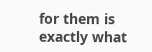for them is exactly what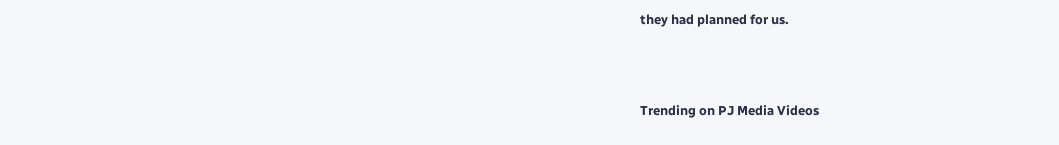they had planned for us.



Trending on PJ Media Videos